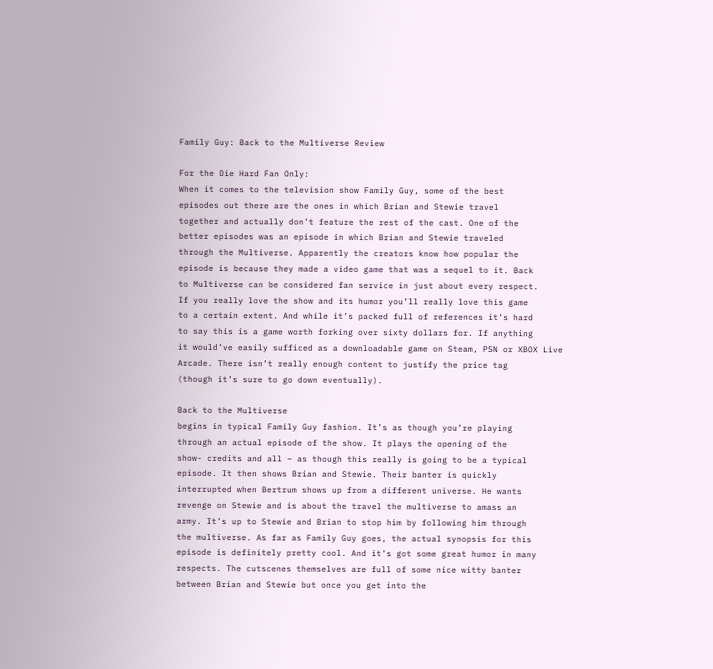Family Guy: Back to the Multiverse Review

For the Die Hard Fan Only:
When it comes to the television show Family Guy, some of the best
episodes out there are the ones in which Brian and Stewie travel
together and actually don’t feature the rest of the cast. One of the
better episodes was an episode in which Brian and Stewie traveled
through the Multiverse. Apparently the creators know how popular the
episode is because they made a video game that was a sequel to it. Back
to Multiverse can be considered fan service in just about every respect.
If you really love the show and its humor you’ll really love this game
to a certain extent. And while it’s packed full of references it’s hard
to say this is a game worth forking over sixty dollars for. If anything
it would’ve easily sufficed as a downloadable game on Steam, PSN or XBOX Live
Arcade. There isn’t really enough content to justify the price tag
(though it’s sure to go down eventually).

Back to the Multiverse
begins in typical Family Guy fashion. It’s as though you’re playing
through an actual episode of the show. It plays the opening of the
show- credits and all – as though this really is going to be a typical
episode. It then shows Brian and Stewie. Their banter is quickly
interrupted when Bertrum shows up from a different universe. He wants
revenge on Stewie and is about the travel the multiverse to amass an
army. It’s up to Stewie and Brian to stop him by following him through
the multiverse. As far as Family Guy goes, the actual synopsis for this
episode is definitely pretty cool. And it’s got some great humor in many
respects. The cutscenes themselves are full of some nice witty banter
between Brian and Stewie but once you get into the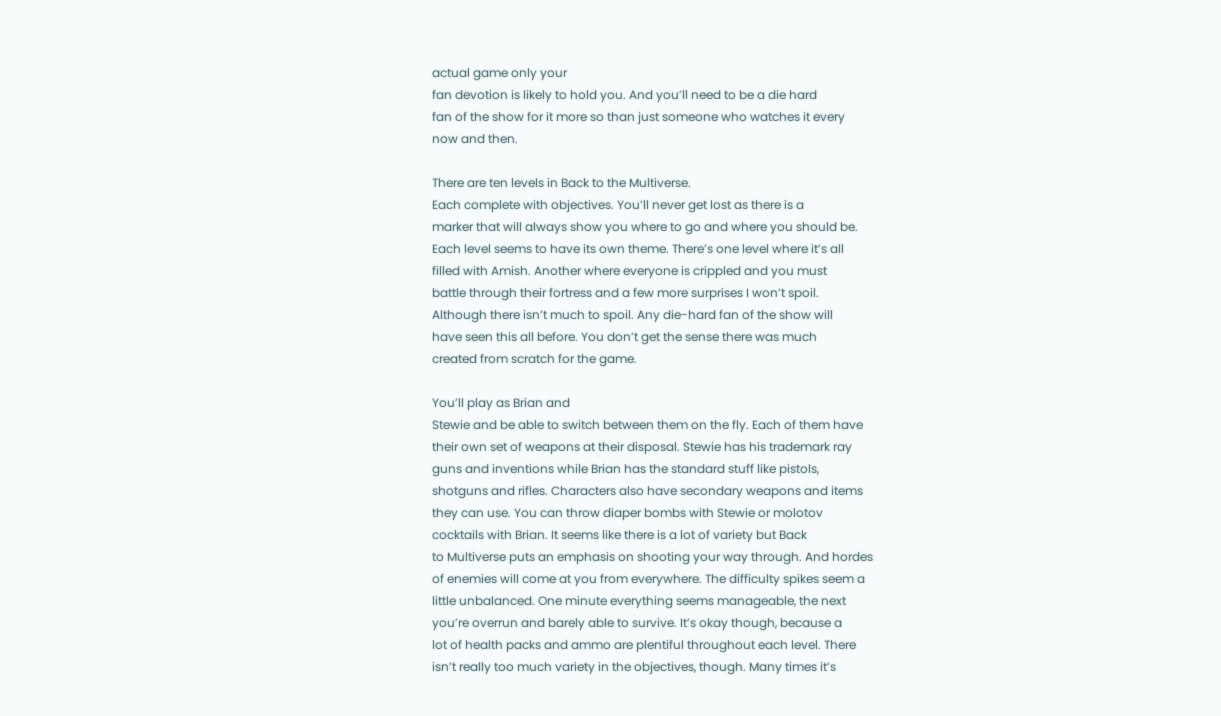actual game only your
fan devotion is likely to hold you. And you’ll need to be a die hard
fan of the show for it more so than just someone who watches it every
now and then.

There are ten levels in Back to the Multiverse.
Each complete with objectives. You’ll never get lost as there is a
marker that will always show you where to go and where you should be.
Each level seems to have its own theme. There’s one level where it’s all
filled with Amish. Another where everyone is crippled and you must
battle through their fortress and a few more surprises I won’t spoil.
Although there isn’t much to spoil. Any die-hard fan of the show will
have seen this all before. You don’t get the sense there was much
created from scratch for the game.

You’ll play as Brian and
Stewie and be able to switch between them on the fly. Each of them have
their own set of weapons at their disposal. Stewie has his trademark ray
guns and inventions while Brian has the standard stuff like pistols,
shotguns and rifles. Characters also have secondary weapons and items
they can use. You can throw diaper bombs with Stewie or molotov
cocktails with Brian. It seems like there is a lot of variety but Back
to Multiverse puts an emphasis on shooting your way through. And hordes
of enemies will come at you from everywhere. The difficulty spikes seem a
little unbalanced. One minute everything seems manageable, the next
you’re overrun and barely able to survive. It’s okay though, because a
lot of health packs and ammo are plentiful throughout each level. There
isn’t really too much variety in the objectives, though. Many times it’s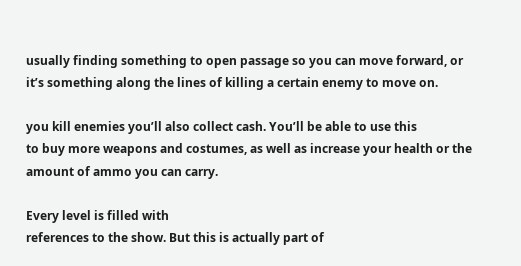usually finding something to open passage so you can move forward, or
it’s something along the lines of killing a certain enemy to move on.

you kill enemies you’ll also collect cash. You’ll be able to use this
to buy more weapons and costumes, as well as increase your health or the
amount of ammo you can carry.

Every level is filled with
references to the show. But this is actually part of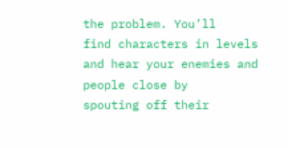the problem. You’ll
find characters in levels and hear your enemies and people close by
spouting off their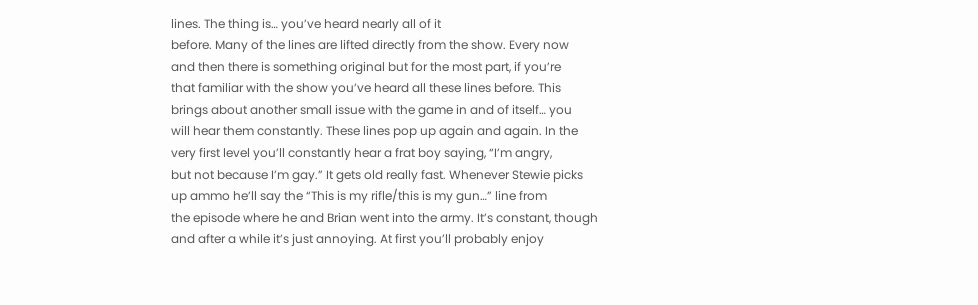lines. The thing is… you’ve heard nearly all of it
before. Many of the lines are lifted directly from the show. Every now
and then there is something original but for the most part, if you’re
that familiar with the show you’ve heard all these lines before. This
brings about another small issue with the game in and of itself… you
will hear them constantly. These lines pop up again and again. In the
very first level you’ll constantly hear a frat boy saying, “I’m angry,
but not because I’m gay.” It gets old really fast. Whenever Stewie picks
up ammo he’ll say the “This is my rifle/this is my gun…” line from
the episode where he and Brian went into the army. It’s constant, though
and after a while it’s just annoying. At first you’ll probably enjoy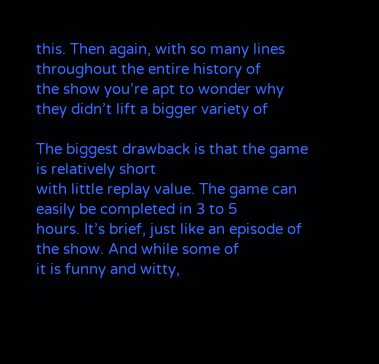this. Then again, with so many lines throughout the entire history of
the show you’re apt to wonder why they didn’t lift a bigger variety of

The biggest drawback is that the game is relatively short
with little replay value. The game can easily be completed in 3 to 5
hours. It’s brief, just like an episode of the show. And while some of
it is funny and witty,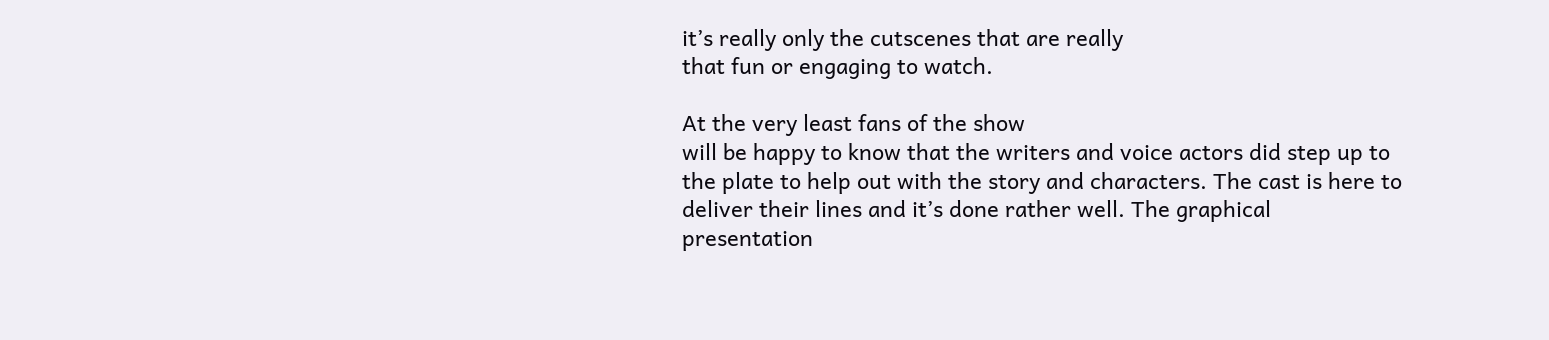it’s really only the cutscenes that are really
that fun or engaging to watch.

At the very least fans of the show
will be happy to know that the writers and voice actors did step up to
the plate to help out with the story and characters. The cast is here to
deliver their lines and it’s done rather well. The graphical
presentation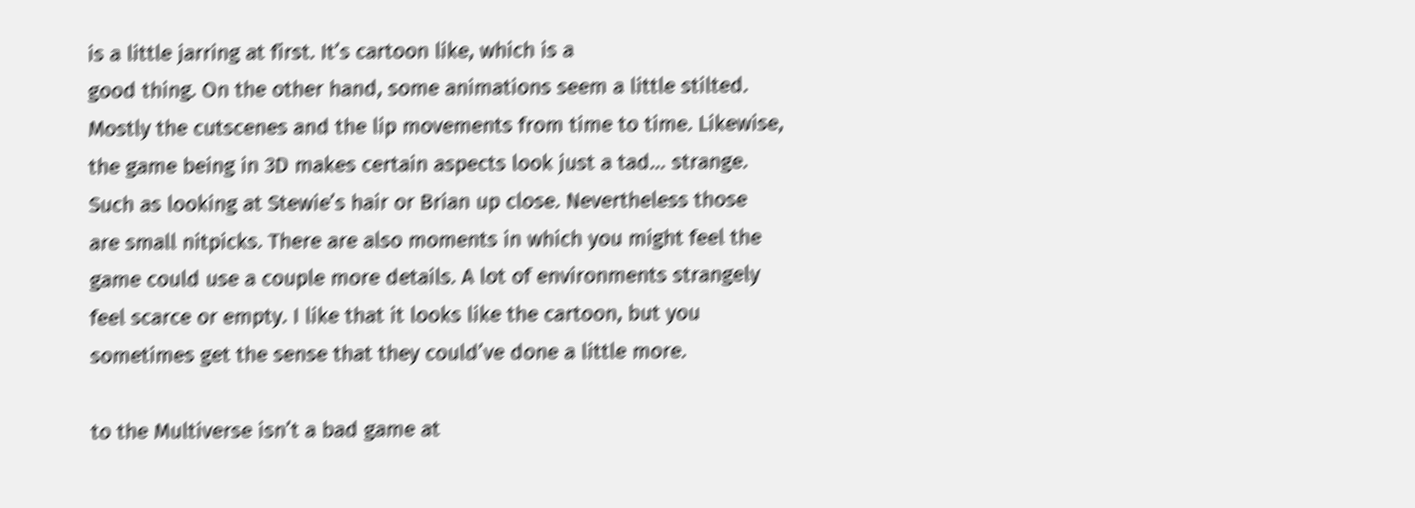is a little jarring at first. It’s cartoon like, which is a
good thing. On the other hand, some animations seem a little stilted.
Mostly the cutscenes and the lip movements from time to time. Likewise,
the game being in 3D makes certain aspects look just a tad… strange.
Such as looking at Stewie’s hair or Brian up close. Nevertheless those
are small nitpicks. There are also moments in which you might feel the
game could use a couple more details. A lot of environments strangely
feel scarce or empty. I like that it looks like the cartoon, but you
sometimes get the sense that they could’ve done a little more.

to the Multiverse isn’t a bad game at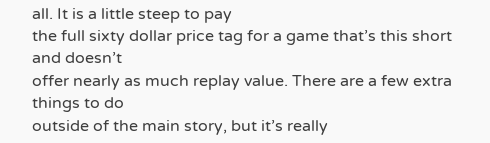all. It is a little steep to pay
the full sixty dollar price tag for a game that’s this short and doesn’t
offer nearly as much replay value. There are a few extra things to do
outside of the main story, but it’s really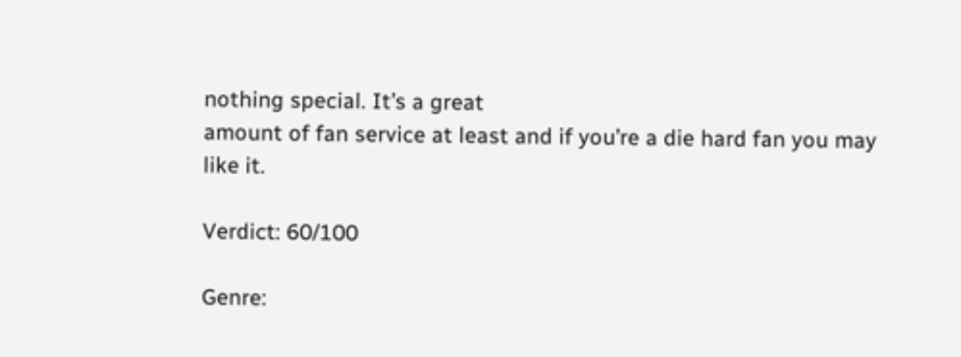nothing special. It’s a great
amount of fan service at least and if you’re a die hard fan you may
like it.

Verdict: 60/100

Genre: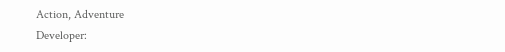Action, Adventure
Developer: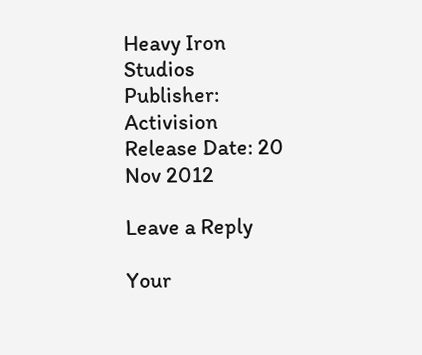Heavy Iron Studios
Publisher: Activision
Release Date: 20 Nov 2012

Leave a Reply

Your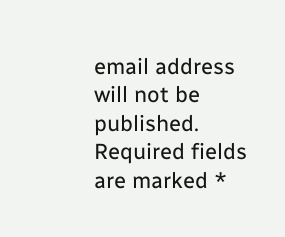email address will not be published. Required fields are marked *